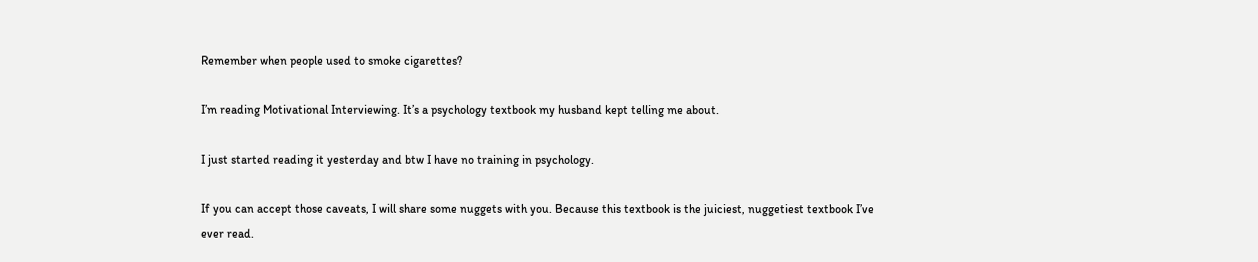Remember when people used to smoke cigarettes?

I’m reading Motivational Interviewing. It’s a psychology textbook my husband kept telling me about.

I just started reading it yesterday and btw I have no training in psychology.

If you can accept those caveats, I will share some nuggets with you. Because this textbook is the juiciest, nuggetiest textbook I’ve ever read.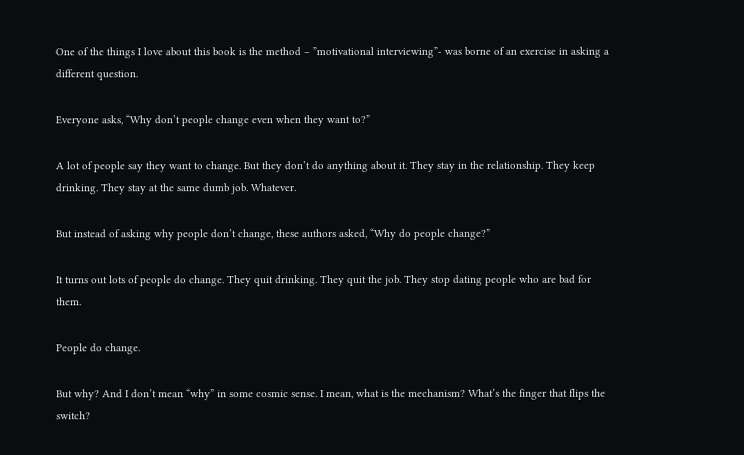One of the things I love about this book is the method – ”motivational interviewing”- was borne of an exercise in asking a different question.

Everyone asks, “Why don’t people change even when they want to?”

A lot of people say they want to change. But they don’t do anything about it. They stay in the relationship. They keep drinking. They stay at the same dumb job. Whatever.

But instead of asking why people don’t change, these authors asked, “Why do people change?”

It turns out lots of people do change. They quit drinking. They quit the job. They stop dating people who are bad for them.

People do change.

But why? And I don’t mean “why” in some cosmic sense. I mean, what is the mechanism? What’s the finger that flips the switch?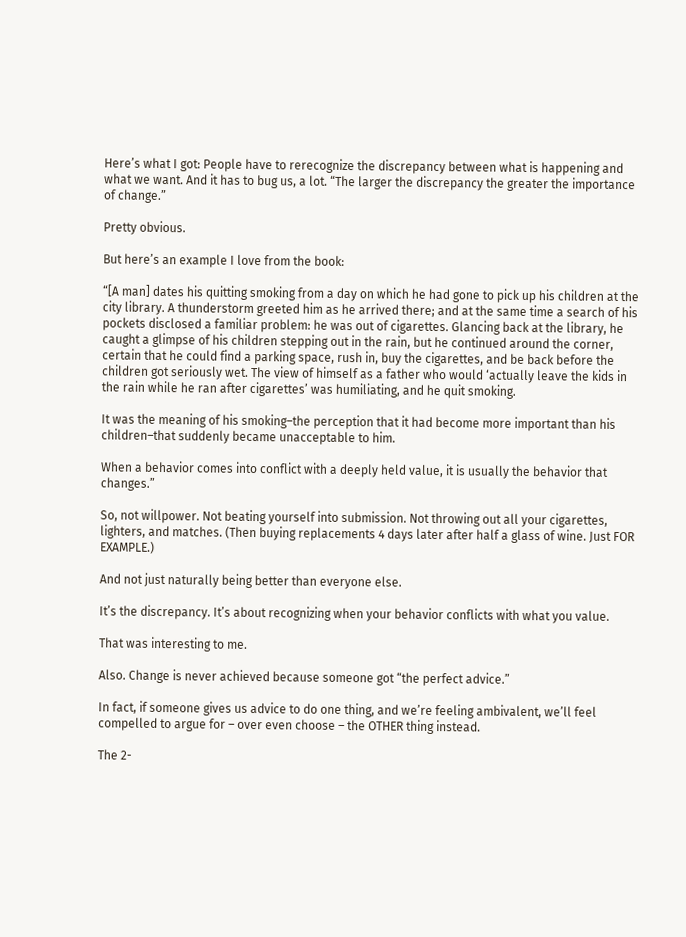Here’s what I got: People have to rerecognize the discrepancy between what is happening and what we want. And it has to bug us, a lot. “The larger the discrepancy the greater the importance of change.”

Pretty obvious.

But here’s an example I love from the book:

“[A man] dates his quitting smoking from a day on which he had gone to pick up his children at the city library. A thunderstorm greeted him as he arrived there; and at the same time a search of his pockets disclosed a familiar problem: he was out of cigarettes. Glancing back at the library, he caught a glimpse of his children stepping out in the rain, but he continued around the corner, certain that he could find a parking space, rush in, buy the cigarettes, and be back before the children got seriously wet. The view of himself as a father who would ‘actually leave the kids in the rain while he ran after cigarettes’ was humiliating, and he quit smoking.

It was the meaning of his smoking–the perception that it had become more important than his children–that suddenly became unacceptable to him.

When a behavior comes into conflict with a deeply held value, it is usually the behavior that changes.”

So, not willpower. Not beating yourself into submission. Not throwing out all your cigarettes, lighters, and matches. (Then buying replacements 4 days later after half a glass of wine. Just FOR EXAMPLE.)

And not just naturally being better than everyone else.

It’s the discrepancy. It’s about recognizing when your behavior conflicts with what you value.

That was interesting to me.

Also. Change is never achieved because someone got “the perfect advice.”

In fact, if someone gives us advice to do one thing, and we’re feeling ambivalent, we’ll feel compelled to argue for – over even choose – the OTHER thing instead.

The 2-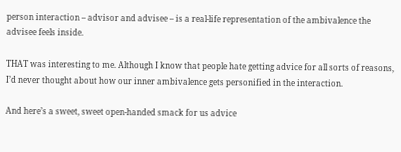person interaction – advisor and advisee – is a real-life representation of the ambivalence the advisee feels inside.

THAT was interesting to me. Although I know that people hate getting advice for all sorts of reasons, I’d never thought about how our inner ambivalence gets personified in the interaction.

And here’s a sweet, sweet open-handed smack for us advice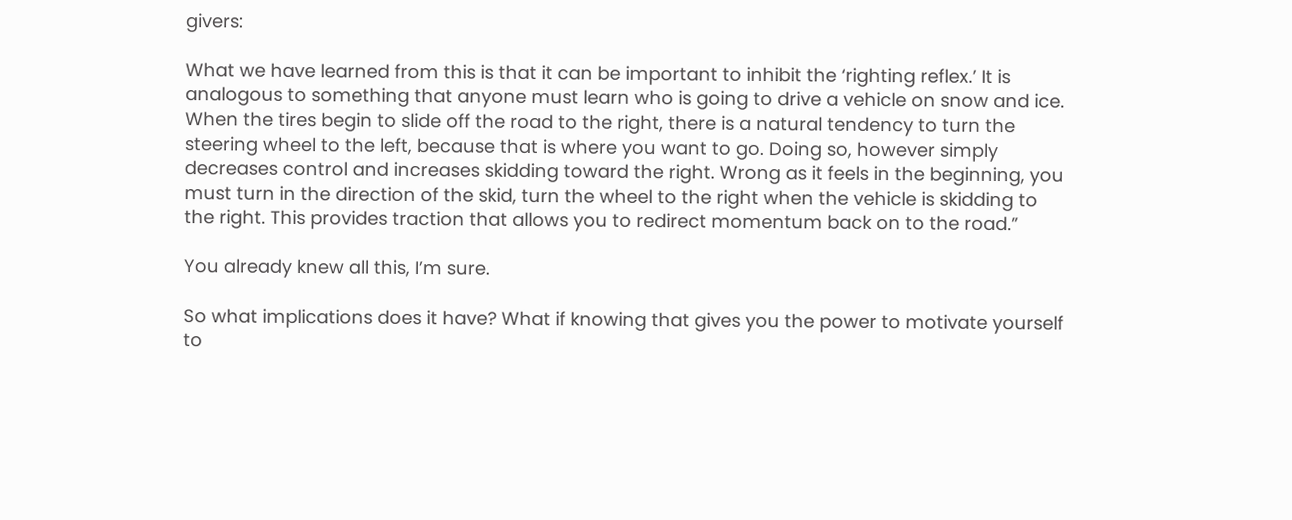givers:

What we have learned from this is that it can be important to inhibit the ‘righting reflex.’ It is analogous to something that anyone must learn who is going to drive a vehicle on snow and ice. When the tires begin to slide off the road to the right, there is a natural tendency to turn the steering wheel to the left, because that is where you want to go. Doing so, however simply decreases control and increases skidding toward the right. Wrong as it feels in the beginning, you must turn in the direction of the skid, turn the wheel to the right when the vehicle is skidding to the right. This provides traction that allows you to redirect momentum back on to the road.”

You already knew all this, I’m sure.

So what implications does it have? What if knowing that gives you the power to motivate yourself to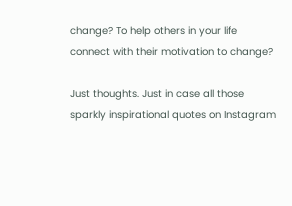change? To help others in your life connect with their motivation to change?

Just thoughts. Just in case all those sparkly inspirational quotes on Instagram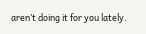aren’t doing it for you lately.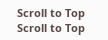Scroll to Top
Scroll to Top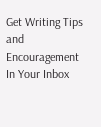Get Writing Tips and Encouragement
In Your Inbox